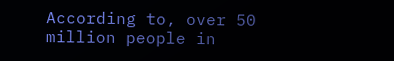According to, over 50 million people in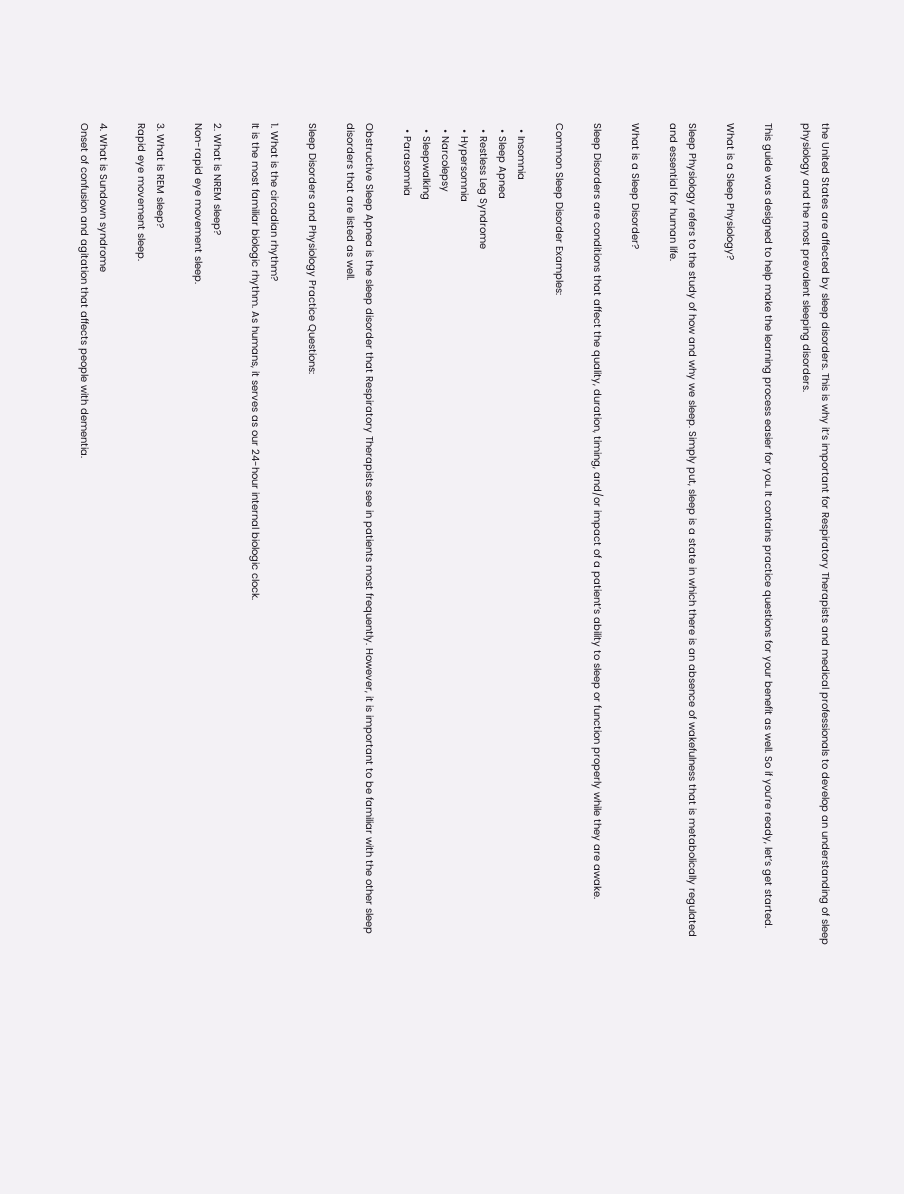the United States are affected by sleep disorders. This is why it’s important for Respiratory Therapists and medical professionals to develop an understanding of sleep physiology and the most prevalent sleeping disorders.

This guide was designed to help make the learning process easier for you. It contains practice questions for your benefit as well. So if you’re ready, let’s get started.

What is a Sleep Physiology?

Sleep Physiology refers to the study of how and why we sleep. Simply put, sleep is a state in which there is an absence of wakefulness that is metabolically regulated and essential for human life.

What is a Sleep Disorder?

Sleep Disorders are conditions that affect the quality, duration, timing, and/or impact of a patient’s ability to sleep or function properly while they are awake.

Common Sleep Disorder Examples:

  • Insomnia
  • Sleep Apnea
  • Restless Leg Syndrome
  • Hypersomnia
  • Narcolepsy
  • Sleepwalking
  • Parasomnia

Obstructive Sleep Apnea is the sleep disorder that Respiratory Therapists see in patients most frequently. However, it is important to be familiar with the other sleep disorders that are listed as well.

Sleep Disorders and Physiology Practice Questions:

1. What is the circadian rhythm?
It is the most familiar biologic rhythm. As humans, it serves as our 24-hour internal biologic clock.

2. What is NREM sleep?
Non-rapid eye movement sleep.

3. What is REM sleep?
Rapid eye movement sleep.

4. What is Sundown syndrome
Onset of confusion and agitation that affects people with dementia.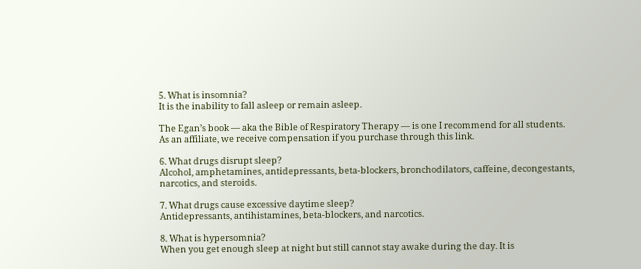5. What is insomnia?
It is the inability to fall asleep or remain asleep.

The Egan’s book — aka the Bible of Respiratory Therapy — is one I recommend for all students.
As an affiliate, we receive compensation if you purchase through this link.

6. What drugs disrupt sleep?
Alcohol, amphetamines, antidepressants, beta-blockers, bronchodilators, caffeine, decongestants, narcotics, and steroids.

7. What drugs cause excessive daytime sleep?
Antidepressants, antihistamines, beta-blockers, and narcotics.

8. What is hypersomnia?
When you get enough sleep at night but still cannot stay awake during the day. It is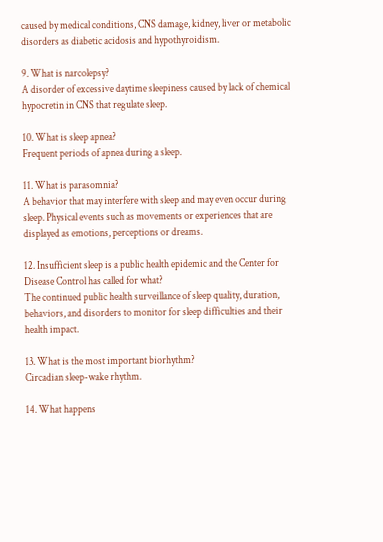caused by medical conditions, CNS damage, kidney, liver or metabolic disorders as diabetic acidosis and hypothyroidism.

9. What is narcolepsy?
A disorder of excessive daytime sleepiness caused by lack of chemical hypocretin in CNS that regulate sleep.

10. What is sleep apnea?
Frequent periods of apnea during a sleep.

11. What is parasomnia?
A behavior that may interfere with sleep and may even occur during sleep. Physical events such as movements or experiences that are displayed as emotions, perceptions or dreams.

12. Insufficient sleep is a public health epidemic and the Center for Disease Control has called for what?
The continued public health surveillance of sleep quality, duration, behaviors, and disorders to monitor for sleep difficulties and their health impact.

13. What is the most important biorhythm?
Circadian sleep-wake rhythm.

14. What happens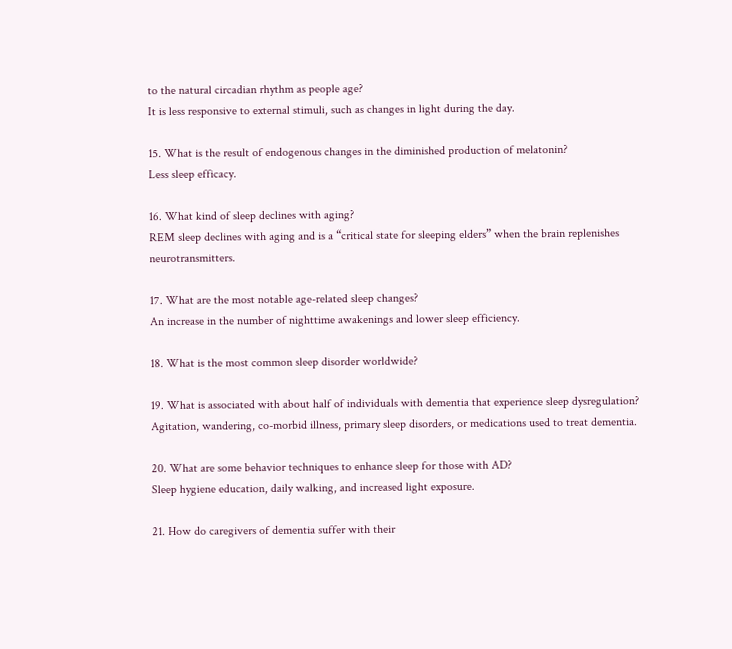to the natural circadian rhythm as people age?
It is less responsive to external stimuli, such as changes in light during the day.

15. What is the result of endogenous changes in the diminished production of melatonin?
Less sleep efficacy.

16. What kind of sleep declines with aging?
REM sleep declines with aging and is a “critical state for sleeping elders” when the brain replenishes neurotransmitters.

17. What are the most notable age-related sleep changes?
An increase in the number of nighttime awakenings and lower sleep efficiency.

18. What is the most common sleep disorder worldwide?

19. What is associated with about half of individuals with dementia that experience sleep dysregulation?
Agitation, wandering, co-morbid illness, primary sleep disorders, or medications used to treat dementia.

20. What are some behavior techniques to enhance sleep for those with AD?
Sleep hygiene education, daily walking, and increased light exposure.

21. How do caregivers of dementia suffer with their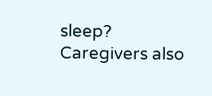sleep?
Caregivers also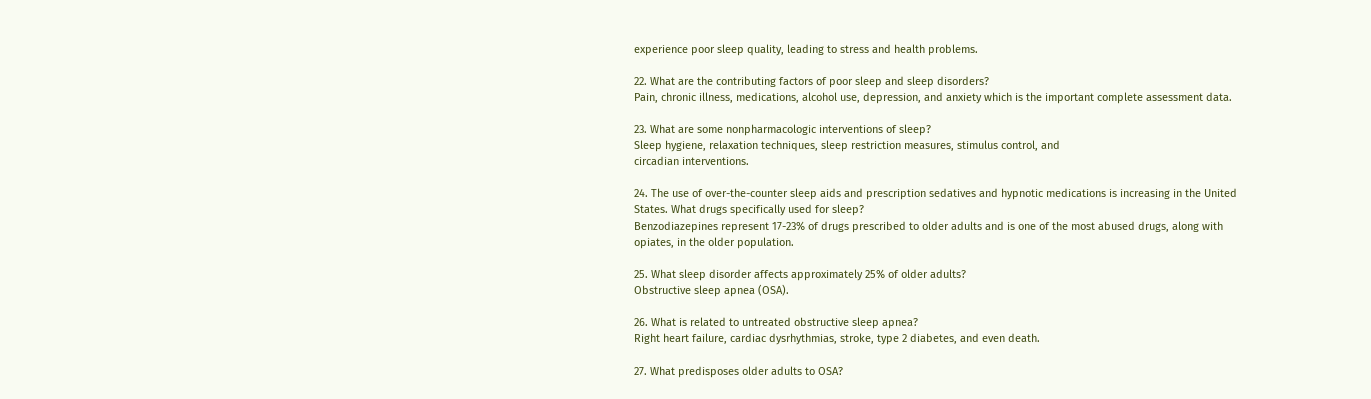experience poor sleep quality, leading to stress and health problems.

22. What are the contributing factors of poor sleep and sleep disorders?
Pain, chronic illness, medications, alcohol use, depression, and anxiety which is the important complete assessment data.

23. What are some nonpharmacologic interventions of sleep?
Sleep hygiene, relaxation techniques, sleep restriction measures, stimulus control, and
circadian interventions.

24. The use of over-the-counter sleep aids and prescription sedatives and hypnotic medications is increasing in the United States. What drugs specifically used for sleep?
Benzodiazepines represent 17-23% of drugs prescribed to older adults and is one of the most abused drugs, along with opiates, in the older population.

25. What sleep disorder affects approximately 25% of older adults?
Obstructive sleep apnea (OSA).

26. What is related to untreated obstructive sleep apnea?
Right heart failure, cardiac dysrhythmias, stroke, type 2 diabetes, and even death.

27. What predisposes older adults to OSA?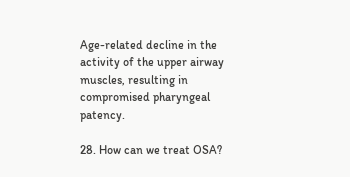Age-related decline in the activity of the upper airway muscles, resulting in compromised pharyngeal patency.

28. How can we treat OSA?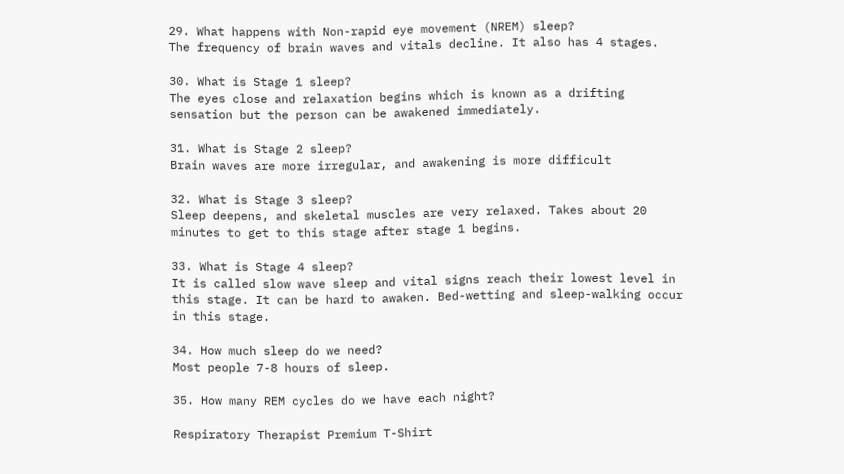29. What happens with Non-rapid eye movement (NREM) sleep?
The frequency of brain waves and vitals decline. It also has 4 stages.

30. What is Stage 1 sleep?
The eyes close and relaxation begins which is known as a drifting sensation but the person can be awakened immediately.

31. What is Stage 2 sleep?
Brain waves are more irregular, and awakening is more difficult

32. What is Stage 3 sleep?
Sleep deepens, and skeletal muscles are very relaxed. Takes about 20 minutes to get to this stage after stage 1 begins.

33. What is Stage 4 sleep?
It is called slow wave sleep and vital signs reach their lowest level in this stage. It can be hard to awaken. Bed-wetting and sleep-walking occur in this stage.

34. How much sleep do we need?
Most people 7-8 hours of sleep.

35. How many REM cycles do we have each night?

Respiratory Therapist Premium T-Shirt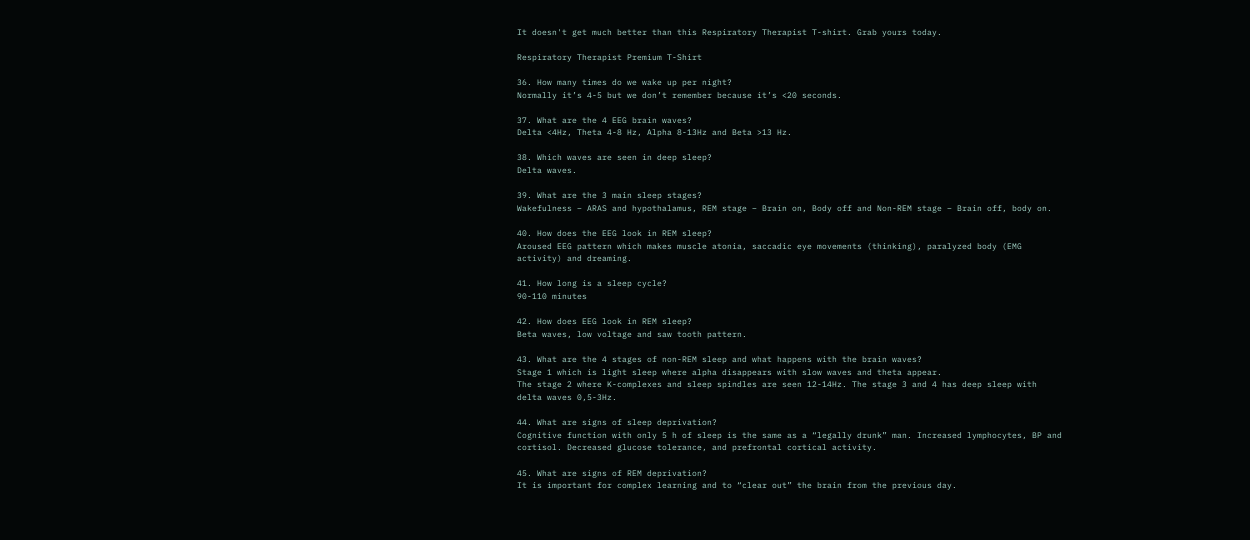It doesn't get much better than this Respiratory Therapist T-shirt. Grab yours today.

Respiratory Therapist Premium T-Shirt

36. How many times do we wake up per night?
Normally it’s 4-5 but we don’t remember because it’s <20 seconds.

37. What are the 4 EEG brain waves?
Delta <4Hz, Theta 4-8 Hz, Alpha 8-13Hz and Beta >13 Hz.

38. Which waves are seen in deep sleep?
Delta waves.

39. What are the 3 main sleep stages?
Wakefulness – ARAS and hypothalamus, REM stage – Brain on, Body off and Non-REM stage – Brain off, body on.

40. How does the EEG look in REM sleep?
Aroused EEG pattern which makes muscle atonia, saccadic eye movements (thinking), paralyzed body (EMG activity) and dreaming.

41. How long is a sleep cycle?
90-110 minutes

42. How does EEG look in REM sleep?
Beta waves, low voltage and saw tooth pattern.

43. What are the 4 stages of non-REM sleep and what happens with the brain waves?
Stage 1 which is light sleep where alpha disappears with slow waves and theta appear.
The stage 2 where K-complexes and sleep spindles are seen 12-14Hz. The stage 3 and 4 has deep sleep with delta waves 0,5-3Hz.

44. What are signs of sleep deprivation?
Cognitive function with only 5 h of sleep is the same as a “legally drunk” man. Increased lymphocytes, BP and cortisol. Decreased glucose tolerance, and prefrontal cortical activity.

45. What are signs of REM deprivation?
It is important for complex learning and to “clear out” the brain from the previous day.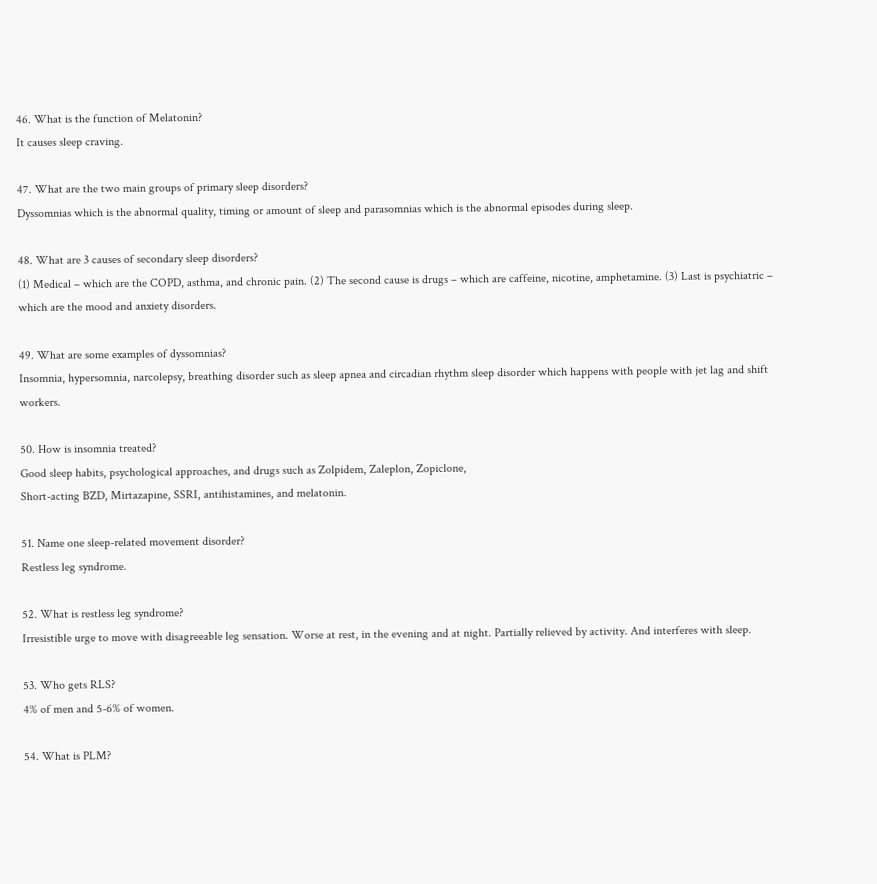46. What is the function of Melatonin?
It causes sleep craving.

47. What are the two main groups of primary sleep disorders?
Dyssomnias which is the abnormal quality, timing or amount of sleep and parasomnias which is the abnormal episodes during sleep.

48. What are 3 causes of secondary sleep disorders?
(1) Medical – which are the COPD, asthma, and chronic pain. (2) The second cause is drugs – which are caffeine, nicotine, amphetamine. (3) Last is psychiatric – which are the mood and anxiety disorders.

49. What are some examples of dyssomnias?
Insomnia, hypersomnia, narcolepsy, breathing disorder such as sleep apnea and circadian rhythm sleep disorder which happens with people with jet lag and shift workers.

50. How is insomnia treated?
Good sleep habits, psychological approaches, and drugs such as Zolpidem, Zaleplon, Zopiclone,
Short-acting BZD, Mirtazapine, SSRI, antihistamines, and melatonin.

51. Name one sleep-related movement disorder?
Restless leg syndrome.

52. What is restless leg syndrome?
Irresistible urge to move with disagreeable leg sensation. Worse at rest, in the evening and at night. Partially relieved by activity. And interferes with sleep.

53. Who gets RLS?
4% of men and 5-6% of women.

54. What is PLM?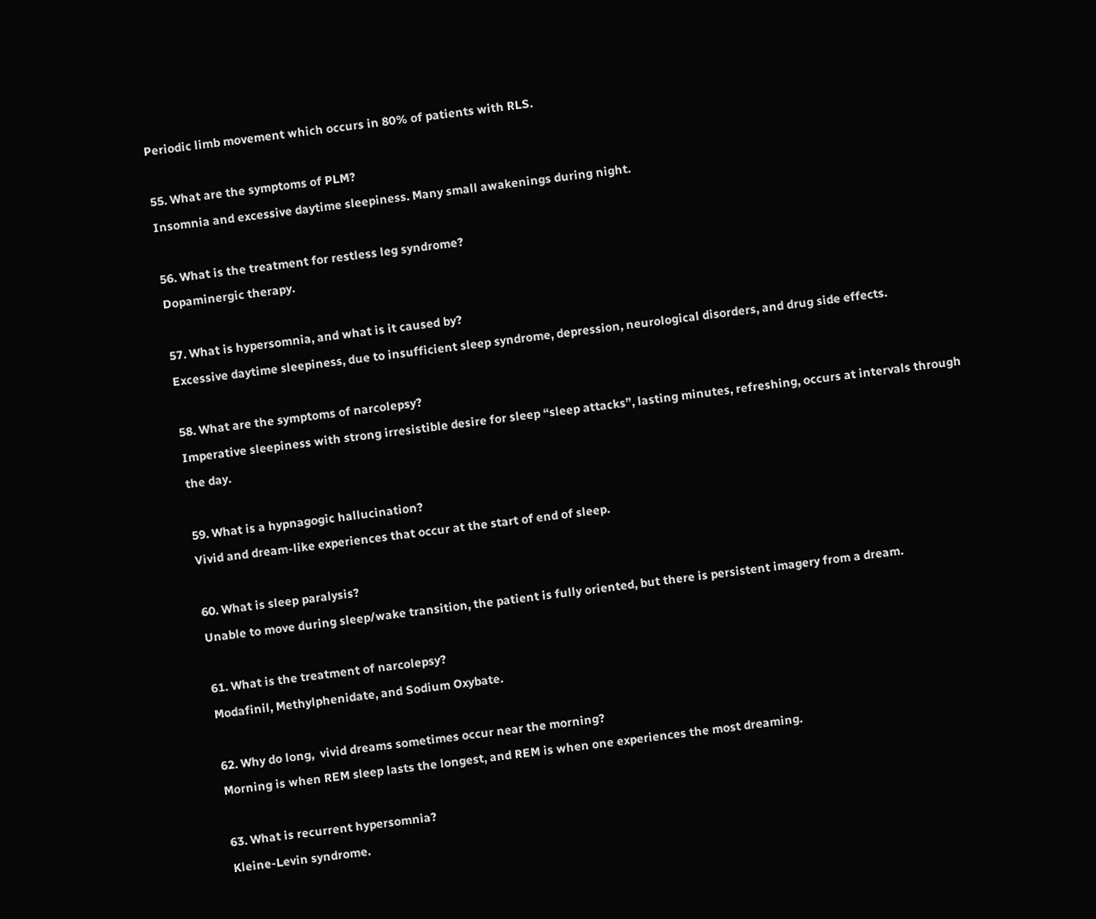Periodic limb movement which occurs in 80% of patients with RLS.

55. What are the symptoms of PLM?
Insomnia and excessive daytime sleepiness. Many small awakenings during night.

56. What is the treatment for restless leg syndrome?
Dopaminergic therapy.

57. What is hypersomnia, and what is it caused by?
Excessive daytime sleepiness, due to insufficient sleep syndrome, depression, neurological disorders, and drug side effects.

58. What are the symptoms of narcolepsy?
Imperative sleepiness with strong irresistible desire for sleep “sleep attacks”, lasting minutes, refreshing, occurs at intervals through the day.

59. What is a hypnagogic hallucination?
Vivid and dream-like experiences that occur at the start of end of sleep.

60. What is sleep paralysis?
Unable to move during sleep/wake transition, the patient is fully oriented, but there is persistent imagery from a dream.

61. What is the treatment of narcolepsy?
Modafinil, Methylphenidate, and Sodium Oxybate.

62. Why do long,  vivid dreams sometimes occur near the morning?
Morning is when REM sleep lasts the longest, and REM is when one experiences the most dreaming.

63. What is recurrent hypersomnia?
Kleine-Levin syndrome.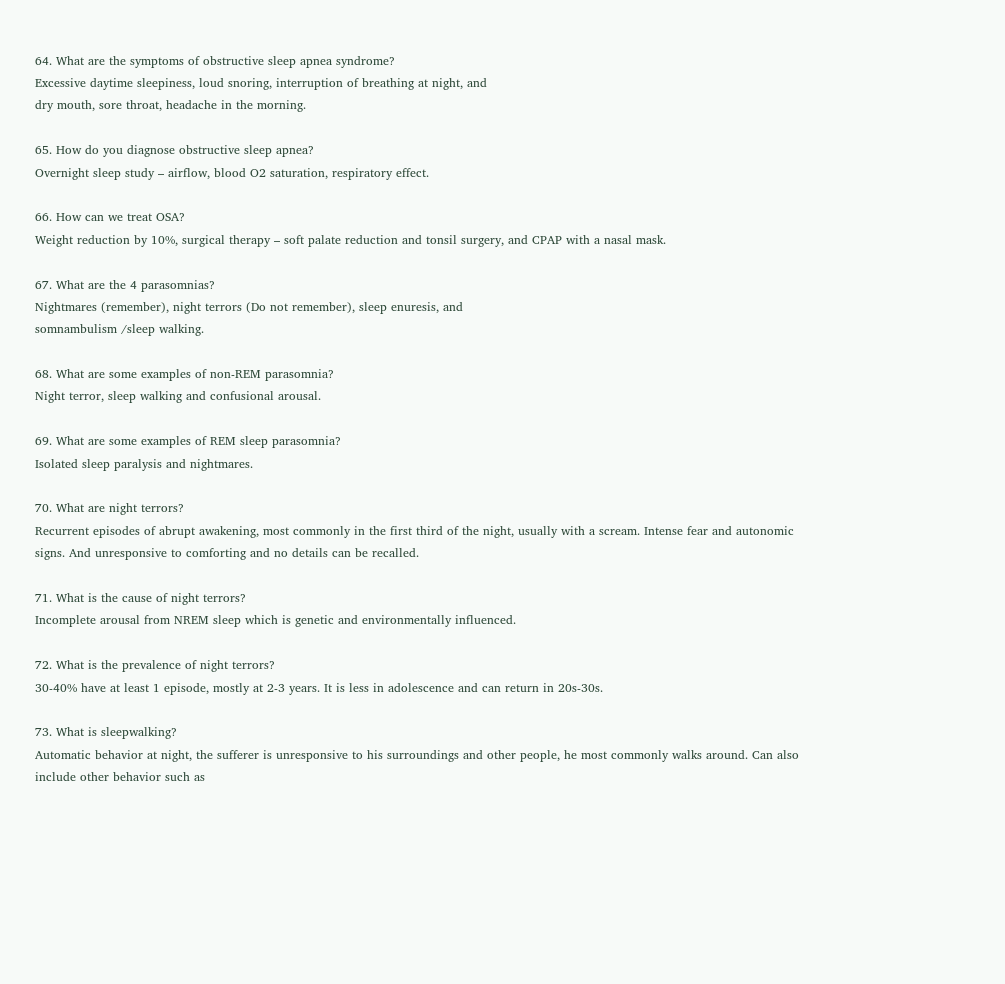64. What are the symptoms of obstructive sleep apnea syndrome?
Excessive daytime sleepiness, loud snoring, interruption of breathing at night, and
dry mouth, sore throat, headache in the morning.

65. How do you diagnose obstructive sleep apnea?
Overnight sleep study – airflow, blood O2 saturation, respiratory effect.

66. How can we treat OSA?
Weight reduction by 10%, surgical therapy – soft palate reduction and tonsil surgery, and CPAP with a nasal mask.

67. What are the 4 parasomnias?
Nightmares (remember), night terrors (Do not remember), sleep enuresis, and
somnambulism /sleep walking.

68. What are some examples of non-REM parasomnia?
Night terror, sleep walking and confusional arousal.

69. What are some examples of REM sleep parasomnia?
Isolated sleep paralysis and nightmares.

70. What are night terrors?
Recurrent episodes of abrupt awakening, most commonly in the first third of the night, usually with a scream. Intense fear and autonomic signs. And unresponsive to comforting and no details can be recalled.

71. What is the cause of night terrors?
Incomplete arousal from NREM sleep which is genetic and environmentally influenced.

72. What is the prevalence of night terrors?
30-40% have at least 1 episode, mostly at 2-3 years. It is less in adolescence and can return in 20s-30s.

73. What is sleepwalking?
Automatic behavior at night, the sufferer is unresponsive to his surroundings and other people, he most commonly walks around. Can also include other behavior such as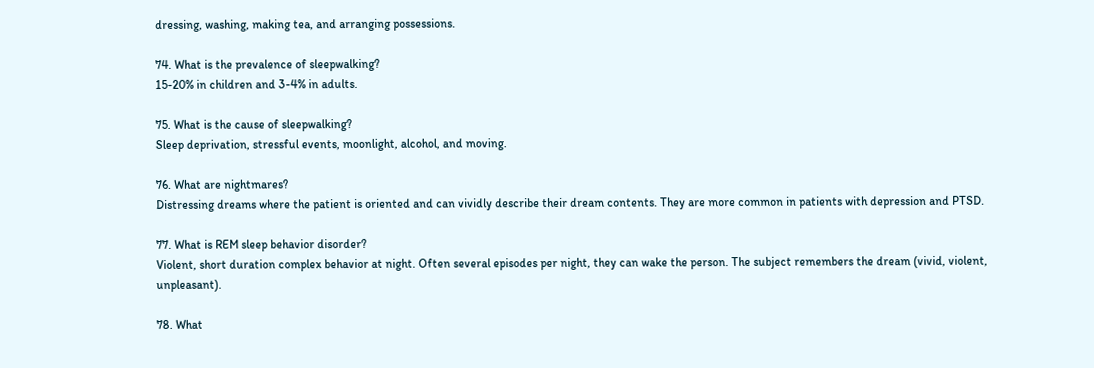dressing, washing, making tea, and arranging possessions.

74. What is the prevalence of sleepwalking?
15-20% in children and 3-4% in adults.

75. What is the cause of sleepwalking?
Sleep deprivation, stressful events, moonlight, alcohol, and moving.

76. What are nightmares?
Distressing dreams where the patient is oriented and can vividly describe their dream contents. They are more common in patients with depression and PTSD.

77. What is REM sleep behavior disorder?
Violent, short duration complex behavior at night. Often several episodes per night, they can wake the person. The subject remembers the dream (vivid, violent, unpleasant).

78. What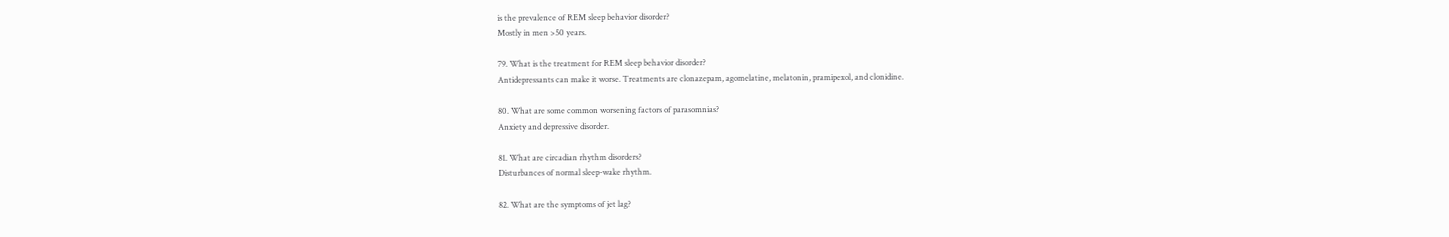is the prevalence of REM sleep behavior disorder?
Mostly in men >50 years.

79. What is the treatment for REM sleep behavior disorder?
Antidepressants can make it worse. Treatments are clonazepam, agomelatine, melatonin, pramipexol, and clonidine.

80. What are some common worsening factors of parasomnias?
Anxiety and depressive disorder.

81. What are circadian rhythm disorders?
Disturbances of normal sleep-wake rhythm.

82. What are the symptoms of jet lag?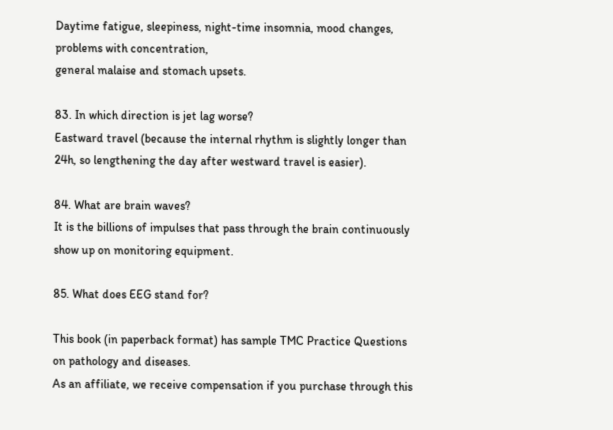Daytime fatigue, sleepiness, night-time insomnia, mood changes, problems with concentration,
general malaise and stomach upsets.

83. In which direction is jet lag worse?
Eastward travel (because the internal rhythm is slightly longer than 24h, so lengthening the day after westward travel is easier).

84. What are brain waves?
It is the billions of impulses that pass through the brain continuously show up on monitoring equipment.

85. What does EEG stand for?

This book (in paperback format) has sample TMC Practice Questions on pathology and diseases.
As an affiliate, we receive compensation if you purchase through this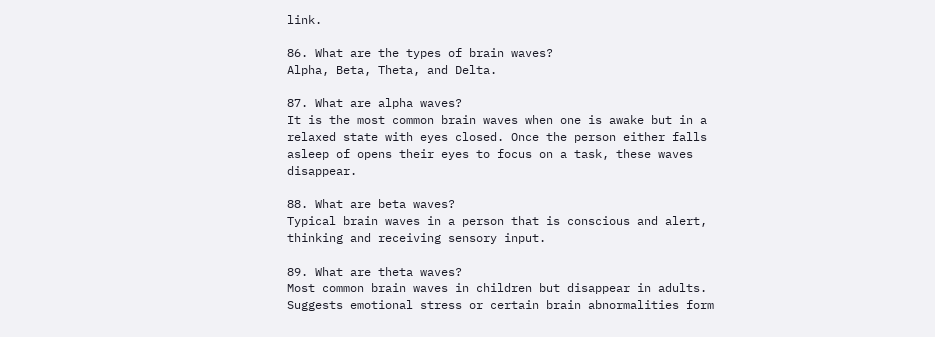link.

86. What are the types of brain waves?
Alpha, Beta, Theta, and Delta.

87. What are alpha waves?
It is the most common brain waves when one is awake but in a relaxed state with eyes closed. Once the person either falls asleep of opens their eyes to focus on a task, these waves disappear.

88. What are beta waves?
Typical brain waves in a person that is conscious and alert, thinking and receiving sensory input.

89. What are theta waves?
Most common brain waves in children but disappear in adults. Suggests emotional stress or certain brain abnormalities form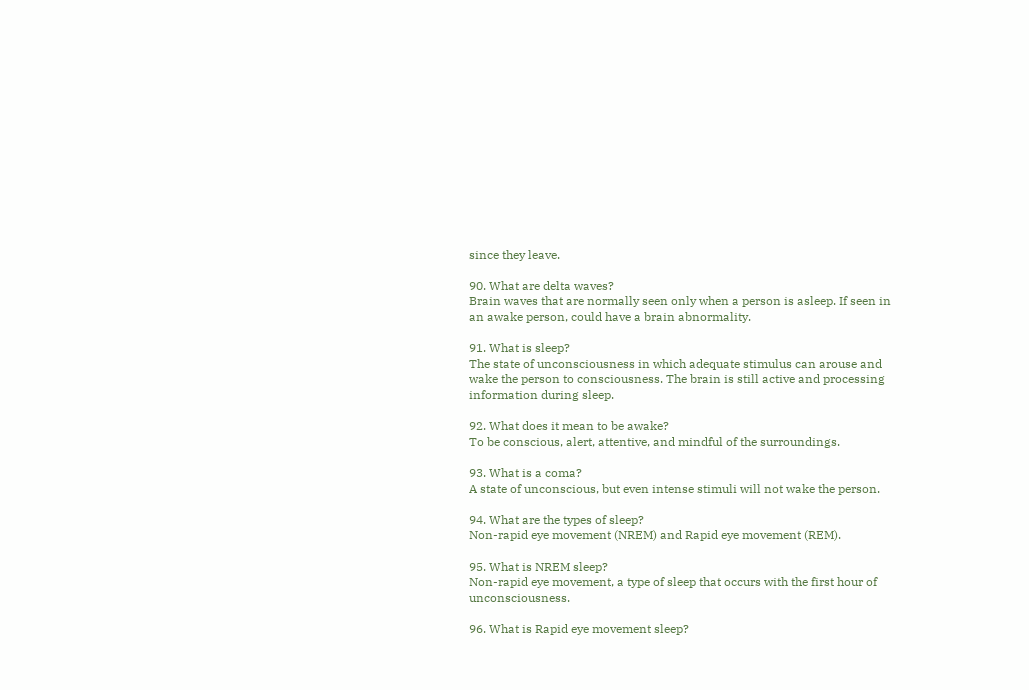since they leave.

90. What are delta waves?
Brain waves that are normally seen only when a person is asleep. If seen in an awake person, could have a brain abnormality.

91. What is sleep?
The state of unconsciousness in which adequate stimulus can arouse and wake the person to consciousness. The brain is still active and processing information during sleep.

92. What does it mean to be awake?
To be conscious, alert, attentive, and mindful of the surroundings.

93. What is a coma?
A state of unconscious, but even intense stimuli will not wake the person.

94. What are the types of sleep?
Non-rapid eye movement (NREM) and Rapid eye movement (REM).

95. What is NREM sleep?
Non-rapid eye movement, a type of sleep that occurs with the first hour of unconsciousness.

96. What is Rapid eye movement sleep?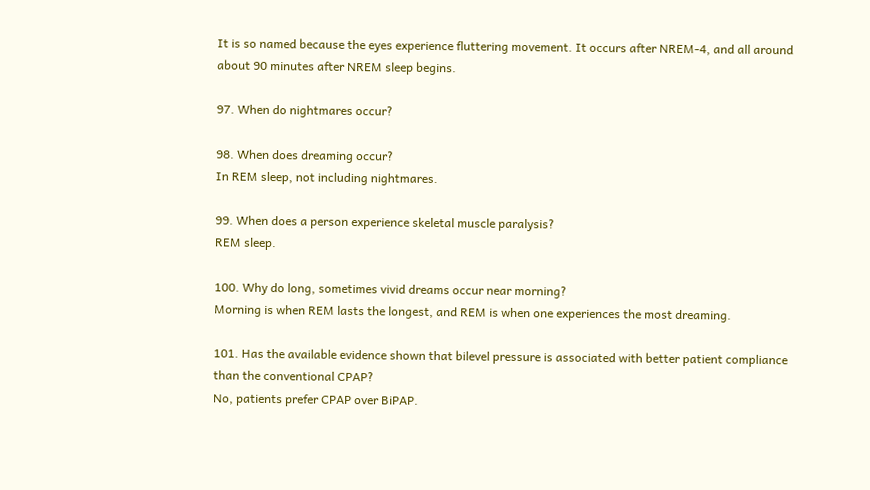It is so named because the eyes experience fluttering movement. It occurs after NREM-4, and all around about 90 minutes after NREM sleep begins.

97. When do nightmares occur?

98. When does dreaming occur?
In REM sleep, not including nightmares.

99. When does a person experience skeletal muscle paralysis?
REM sleep.

100. Why do long, sometimes vivid dreams occur near morning?
Morning is when REM lasts the longest, and REM is when one experiences the most dreaming.

101. Has the available evidence shown that bilevel pressure is associated with better patient compliance than the conventional CPAP?
No, patients prefer CPAP over BiPAP.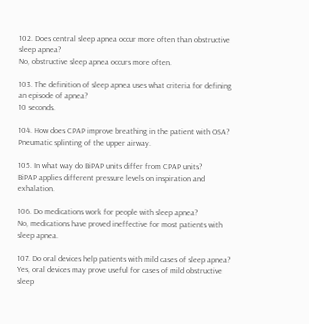102. Does central sleep apnea occur more often than obstructive sleep apnea?
No, obstructive sleep apnea occurs more often.

103. The definition of sleep apnea uses what criteria for defining an episode of apnea?
10 seconds.

104. How does CPAP improve breathing in the patient with OSA?
Pneumatic splinting of the upper airway.

105. In what way do BiPAP units differ from CPAP units?
BiPAP applies different pressure levels on inspiration and exhalation.

106. Do medications work for people with sleep apnea?
No, medications have proved ineffective for most patients with sleep apnea.

107. Do oral devices help patients with mild cases of sleep apnea?
Yes, oral devices may prove useful for cases of mild obstructive sleep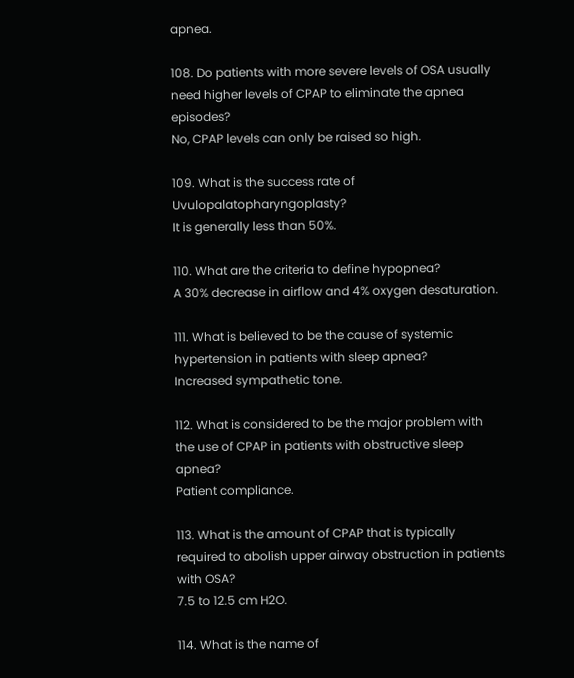apnea.

108. Do patients with more severe levels of OSA usually need higher levels of CPAP to eliminate the apnea episodes?
No, CPAP levels can only be raised so high.

109. What is the success rate of Uvulopalatopharyngoplasty?
It is generally less than 50%.

110. What are the criteria to define hypopnea?
A 30% decrease in airflow and 4% oxygen desaturation.

111. What is believed to be the cause of systemic hypertension in patients with sleep apnea?
Increased sympathetic tone.

112. What is considered to be the major problem with the use of CPAP in patients with obstructive sleep apnea?
Patient compliance.

113. What is the amount of CPAP that is typically required to abolish upper airway obstruction in patients with OSA?
7.5 to 12.5 cm H2O.

114. What is the name of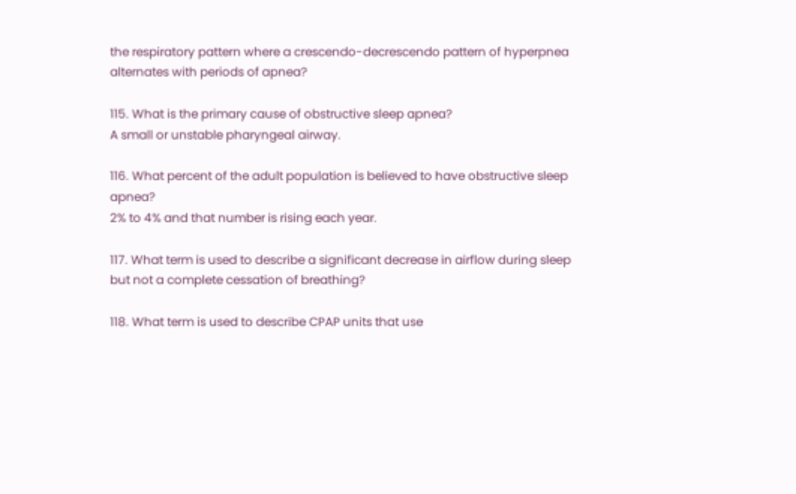the respiratory pattern where a crescendo-decrescendo pattern of hyperpnea alternates with periods of apnea?

115. What is the primary cause of obstructive sleep apnea?
A small or unstable pharyngeal airway.

116. What percent of the adult population is believed to have obstructive sleep apnea?
2% to 4% and that number is rising each year.

117. What term is used to describe a significant decrease in airflow during sleep but not a complete cessation of breathing?

118. What term is used to describe CPAP units that use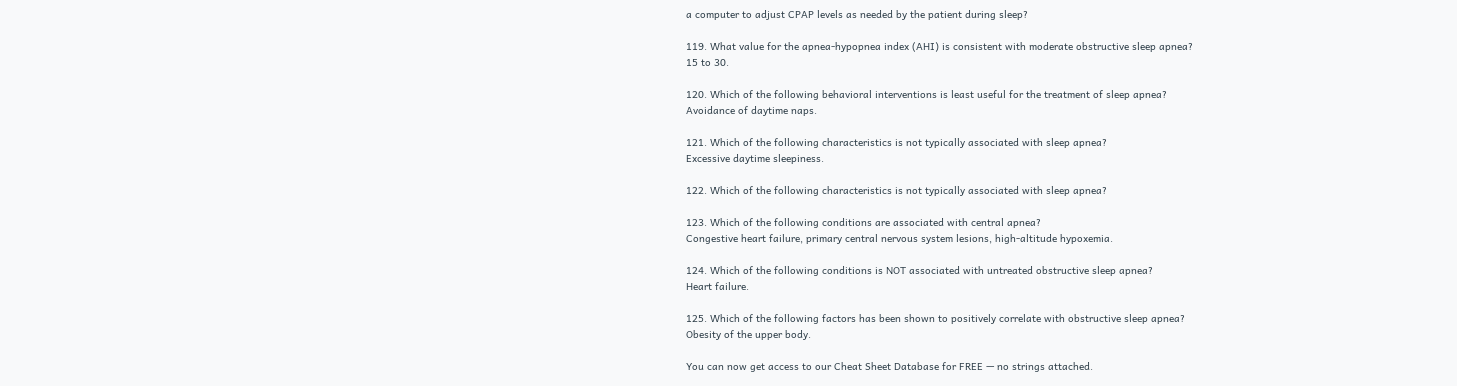a computer to adjust CPAP levels as needed by the patient during sleep?

119. What value for the apnea-hypopnea index (AHI) is consistent with moderate obstructive sleep apnea?
15 to 30.

120. Which of the following behavioral interventions is least useful for the treatment of sleep apnea?
Avoidance of daytime naps.

121. Which of the following characteristics is not typically associated with sleep apnea?
Excessive daytime sleepiness.

122. Which of the following characteristics is not typically associated with sleep apnea?

123. Which of the following conditions are associated with central apnea?
Congestive heart failure, primary central nervous system lesions, high-altitude hypoxemia.

124. Which of the following conditions is NOT associated with untreated obstructive sleep apnea?
Heart failure.

125. Which of the following factors has been shown to positively correlate with obstructive sleep apnea?
Obesity of the upper body.

You can now get access to our Cheat Sheet Database for FREE — no strings attached.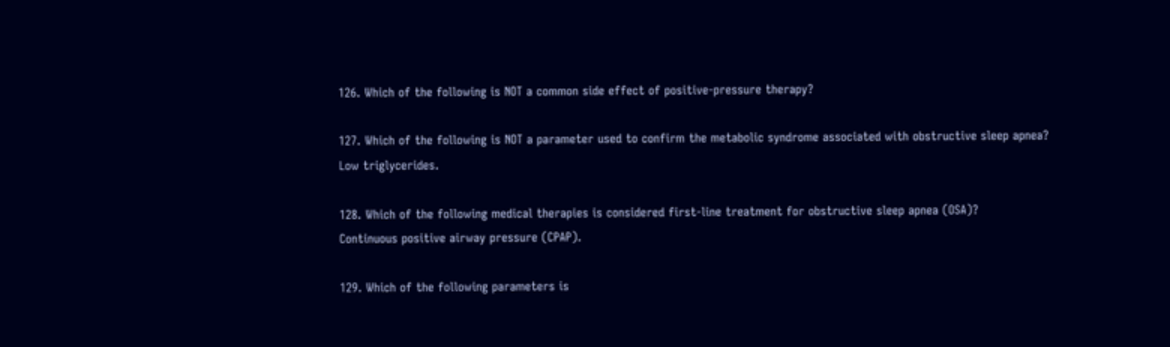126. Which of the following is NOT a common side effect of positive-pressure therapy?

127. Which of the following is NOT a parameter used to confirm the metabolic syndrome associated with obstructive sleep apnea?
Low triglycerides.

128. Which of the following medical therapies is considered first-line treatment for obstructive sleep apnea (OSA)?
Continuous positive airway pressure (CPAP).

129. Which of the following parameters is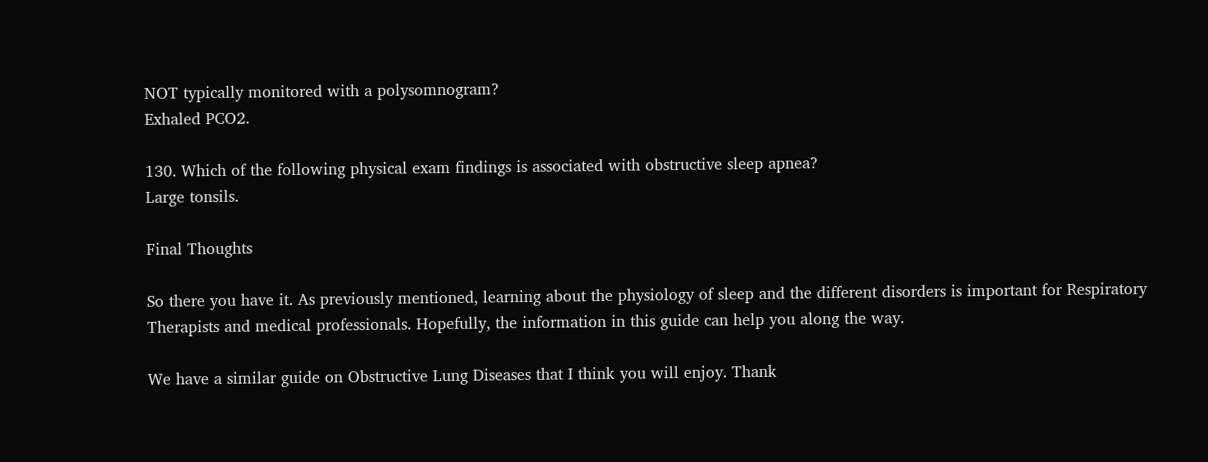NOT typically monitored with a polysomnogram?
Exhaled PCO2.

130. Which of the following physical exam findings is associated with obstructive sleep apnea?
Large tonsils.

Final Thoughts

So there you have it. As previously mentioned, learning about the physiology of sleep and the different disorders is important for Respiratory Therapists and medical professionals. Hopefully, the information in this guide can help you along the way.

We have a similar guide on Obstructive Lung Diseases that I think you will enjoy. Thank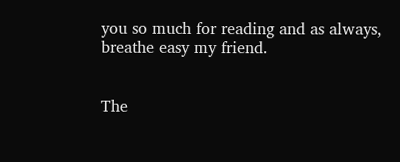you so much for reading and as always, breathe easy my friend.


The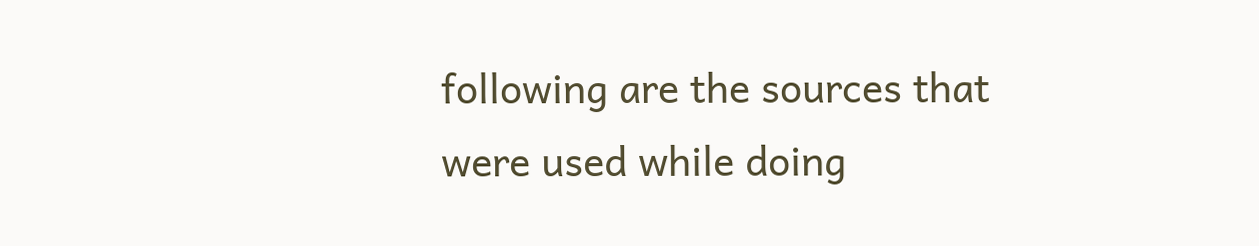following are the sources that were used while doing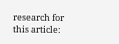research for this article: